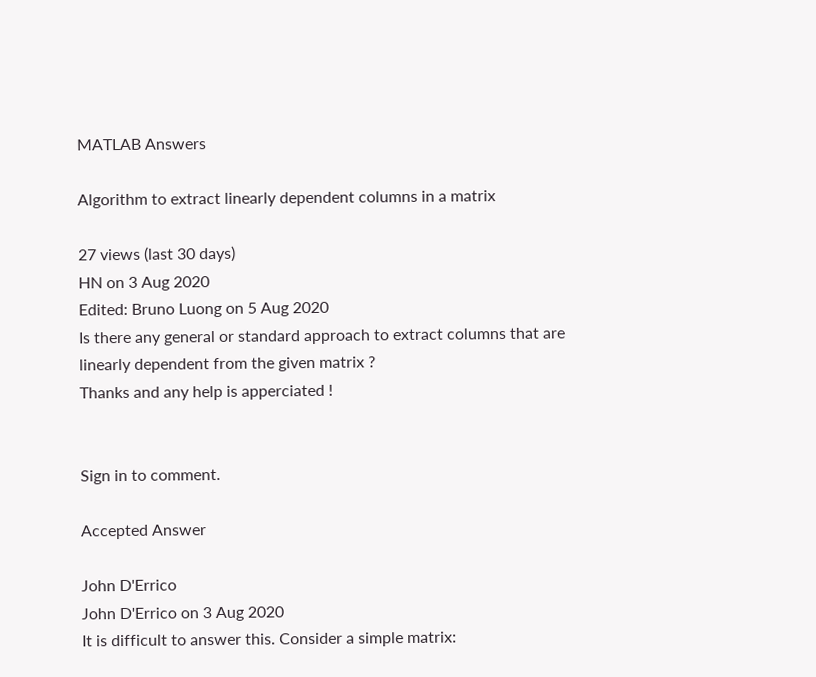MATLAB Answers

Algorithm to extract linearly dependent columns in a matrix

27 views (last 30 days)
HN on 3 Aug 2020
Edited: Bruno Luong on 5 Aug 2020
Is there any general or standard approach to extract columns that are linearly dependent from the given matrix ?
Thanks and any help is apperciated !


Sign in to comment.

Accepted Answer

John D'Errico
John D'Errico on 3 Aug 2020
It is difficult to answer this. Consider a simple matrix: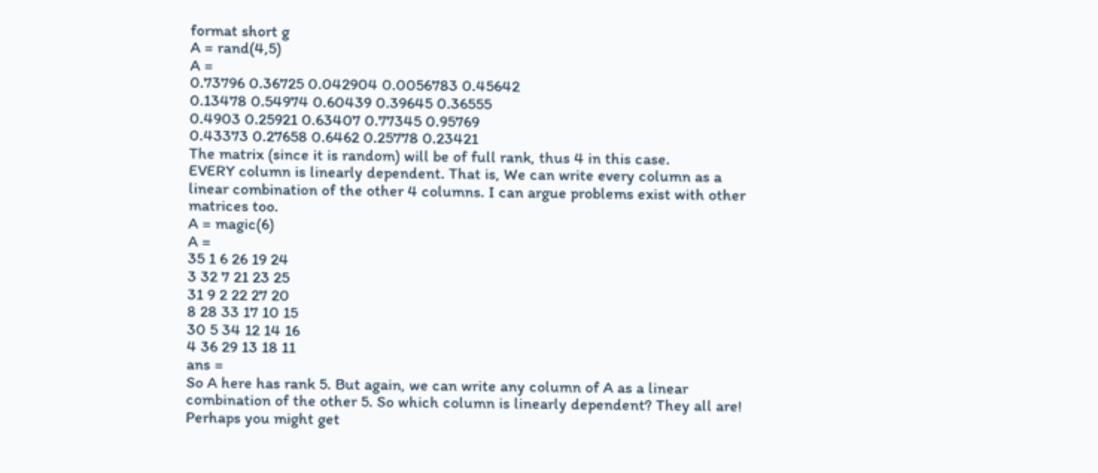format short g
A = rand(4,5)
A =
0.73796 0.36725 0.042904 0.0056783 0.45642
0.13478 0.54974 0.60439 0.39645 0.36555
0.4903 0.25921 0.63407 0.77345 0.95769
0.43373 0.27658 0.6462 0.25778 0.23421
The matrix (since it is random) will be of full rank, thus 4 in this case.
EVERY column is linearly dependent. That is, We can write every column as a linear combination of the other 4 columns. I can argue problems exist with other matrices too.
A = magic(6)
A =
35 1 6 26 19 24
3 32 7 21 23 25
31 9 2 22 27 20
8 28 33 17 10 15
30 5 34 12 14 16
4 36 29 13 18 11
ans =
So A here has rank 5. But again, we can write any column of A as a linear combination of the other 5. So which column is linearly dependent? They all are!
Perhaps you might get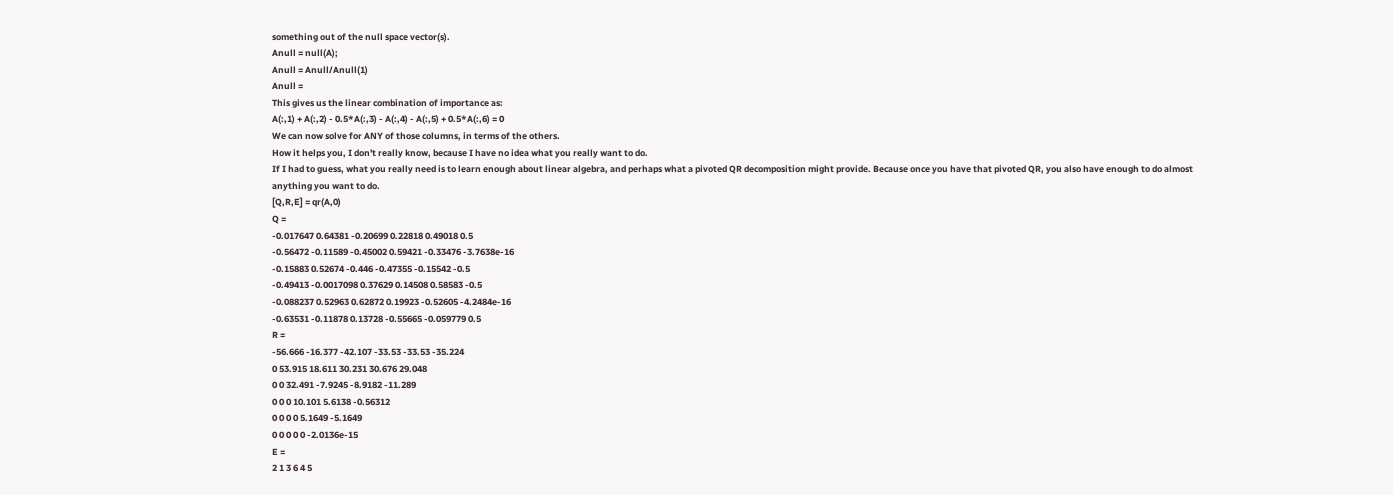something out of the null space vector(s).
Anull = null(A);
Anull = Anull/Anull(1)
Anull =
This gives us the linear combination of importance as:
A(:,1) + A(:,2) - 0.5*A(:,3) - A(:,4) - A(:,5) + 0.5*A(:,6) = 0
We can now solve for ANY of those columns, in terms of the others.
How it helps you, I don't really know, because I have no idea what you really want to do.
If I had to guess, what you really need is to learn enough about linear algebra, and perhaps what a pivoted QR decomposition might provide. Because once you have that pivoted QR, you also have enough to do almost anything you want to do.
[Q,R,E] = qr(A,0)
Q =
-0.017647 0.64381 -0.20699 0.22818 0.49018 0.5
-0.56472 -0.11589 -0.45002 0.59421 -0.33476 -3.7638e-16
-0.15883 0.52674 -0.446 -0.47355 -0.15542 -0.5
-0.49413 -0.0017098 0.37629 0.14508 0.58583 -0.5
-0.088237 0.52963 0.62872 0.19923 -0.52605 -4.2484e-16
-0.63531 -0.11878 0.13728 -0.55665 -0.059779 0.5
R =
-56.666 -16.377 -42.107 -33.53 -33.53 -35.224
0 53.915 18.611 30.231 30.676 29.048
0 0 32.491 -7.9245 -8.9182 -11.289
0 0 0 10.101 5.6138 -0.56312
0 0 0 0 5.1649 -5.1649
0 0 0 0 0 -2.0136e-15
E =
2 1 3 6 4 5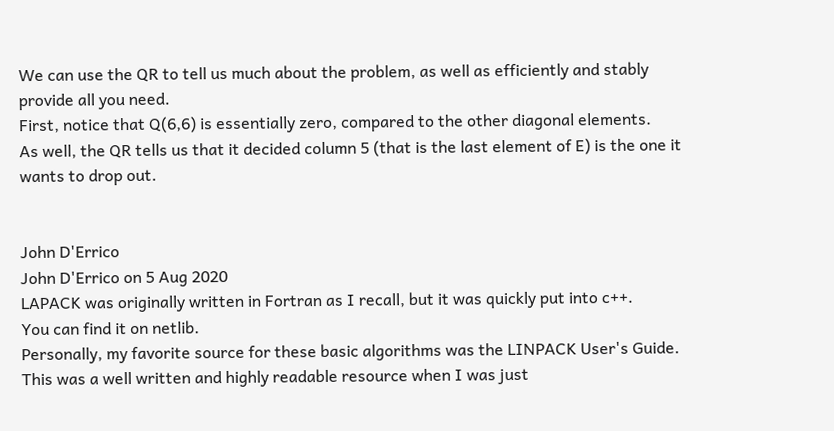We can use the QR to tell us much about the problem, as well as efficiently and stably provide all you need.
First, notice that Q(6,6) is essentially zero, compared to the other diagonal elements.
As well, the QR tells us that it decided column 5 (that is the last element of E) is the one it wants to drop out.


John D'Errico
John D'Errico on 5 Aug 2020
LAPACK was originally written in Fortran as I recall, but it was quickly put into c++.
You can find it on netlib.
Personally, my favorite source for these basic algorithms was the LINPACK User's Guide. This was a well written and highly readable resource when I was just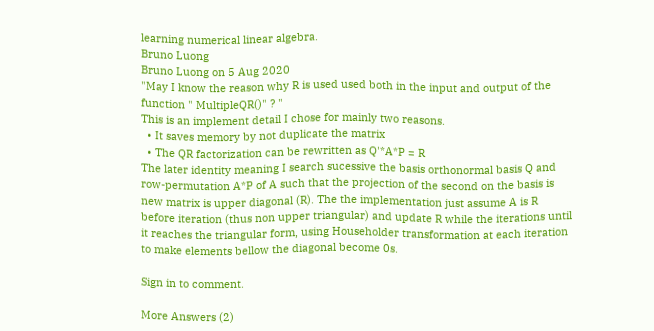learning numerical linear algebra.
Bruno Luong
Bruno Luong on 5 Aug 2020
"May I know the reason why R is used used both in the input and output of the function " MultipleQR()" ? "
This is an implement detail I chose for mainly two reasons.
  • It saves memory by not duplicate the matrix
  • The QR factorization can be rewritten as Q'*A*P = R
The later identity meaning I search sucessive the basis orthonormal basis Q and row-permutation A*P of A such that the projection of the second on the basis is new matrix is upper diagonal (R). The the implementation just assume A is R before iteration (thus non upper triangular) and update R while the iterations until it reaches the triangular form, using Householder transformation at each iteration to make elements bellow the diagonal become 0s.

Sign in to comment.

More Answers (2)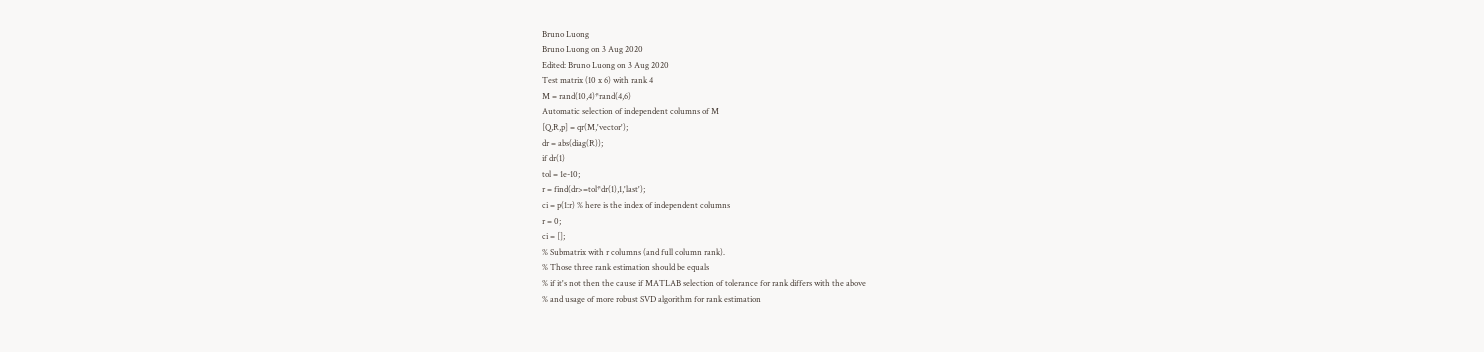Bruno Luong
Bruno Luong on 3 Aug 2020
Edited: Bruno Luong on 3 Aug 2020
Test matrix (10 x 6) with rank 4
M = rand(10,4)*rand(4,6)
Automatic selection of independent columns of M
[Q,R,p] = qr(M,'vector');
dr = abs(diag(R));
if dr(1)
tol = 1e-10;
r = find(dr>=tol*dr(1),1,'last');
ci = p(1:r) % here is the index of independent columns
r = 0;
ci = [];
% Submatrix with r columns (and full column rank).
% Those three rank estimation should be equals
% if it's not then the cause if MATLAB selection of tolerance for rank differs with the above
% and usage of more robust SVD algorithm for rank estimation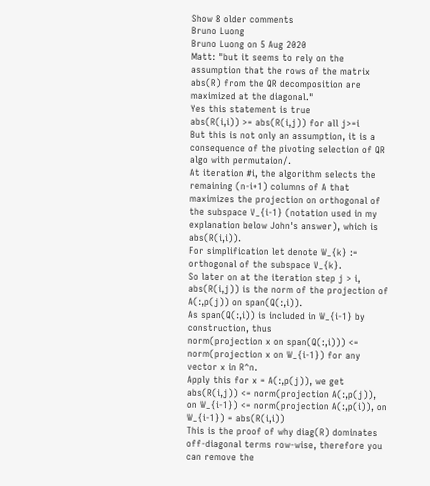Show 8 older comments
Bruno Luong
Bruno Luong on 5 Aug 2020
Matt: "but it seems to rely on the assumption that the rows of the matrix abs(R) from the QR decomposition are maximized at the diagonal."
Yes this statement is true
abs(R(i,i)) >= abs(R(i,j)) for all j>=i
But this is not only an assumption, it is a consequence of the pivoting selection of QR algo with permutaion/.
At iteration #i, the algorithm selects the remaining (n-i+1) columns of A that maximizes the projection on orthogonal of the subspace V_{i-1} (notation used in my explanation below John's answer), which is abs(R(i,i)).
For simplification let denote W_{k} := orthogonal of the subspace V_{k}.
So later on at the iteration step j > i, abs(R(i,j)) is the norm of the projection of A(:,p(j)) on span(Q(:,i)).
As span(Q(:,i)) is included in W_{i-1} by construction, thus
norm(projection x on span(Q(:,i))) <= norm(projection x on W_{i-1}) for any vector x in R^n.
Apply this for x = A(:,p(j)), we get
abs(R(i,j)) <= norm(projection A(:,p(j)), on W_{i-1}) <= norm(projection A(:,p(i)), on W_{i-1}) = abs(R(i,i))
This is the proof of why diag(R) dominates off-diagonal terms row-wise, therefore you can remove the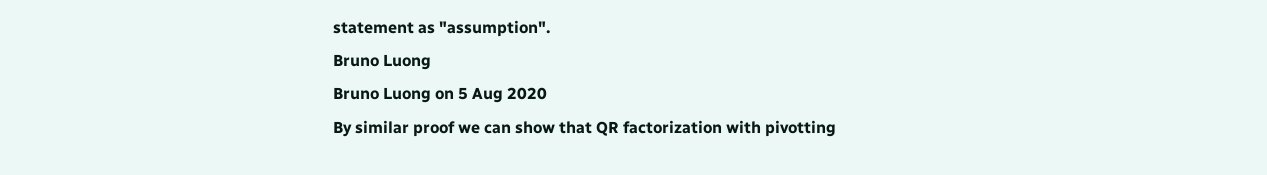statement as "assumption".
Bruno Luong
Bruno Luong on 5 Aug 2020
By similar proof we can show that QR factorization with pivotting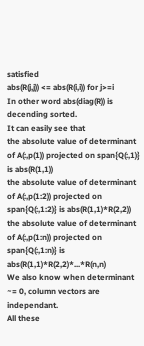satisfied
abs(R(j,j)) <= abs(R(i,i)) for j>=i
In other word abs(diag(R)) is decending sorted.
It can easily see that
the absolute value of determinant of A(:,p(1)) projected on span{Q(:,1)} is abs(R(1,1))
the absolute value of determinant of A(:,p(1:2)) projected on span{Q(:,1:2)} is abs(R(1,1)*R(2,2))
the absolute value of determinant of A(:,p(1:n)) projected on span{Q(:,1:n)} is abs(R(1,1)*R(2,2)*...*R(n,n)
We also know when determinant ~= 0, column vectors are independant.
All these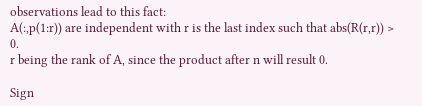observations lead to this fact:
A(:,p(1:r)) are independent with r is the last index such that abs(R(r,r)) > 0.
r being the rank of A, since the product after n will result 0.

Sign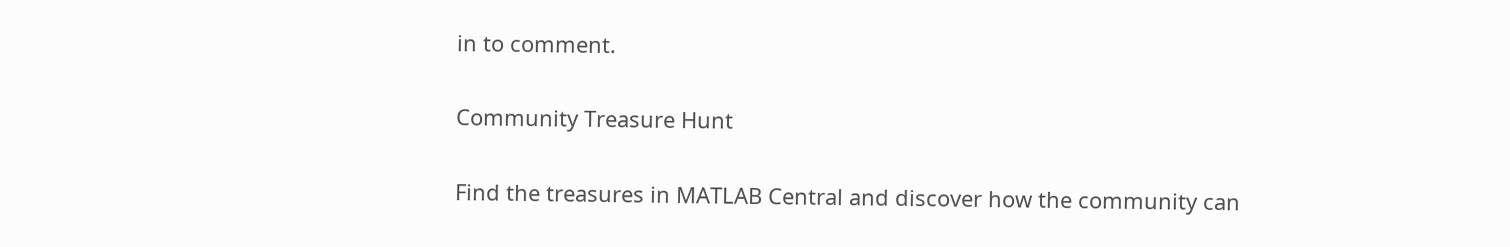in to comment.

Community Treasure Hunt

Find the treasures in MATLAB Central and discover how the community can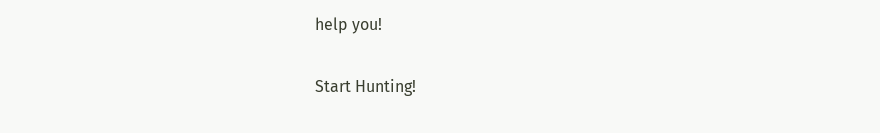help you!

Start Hunting!